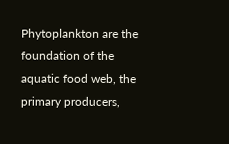Phytoplankton are the foundation of the aquatic food web, the primary producers,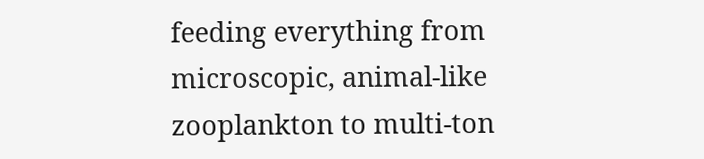feeding everything from microscopic, animal-like zooplankton to multi-ton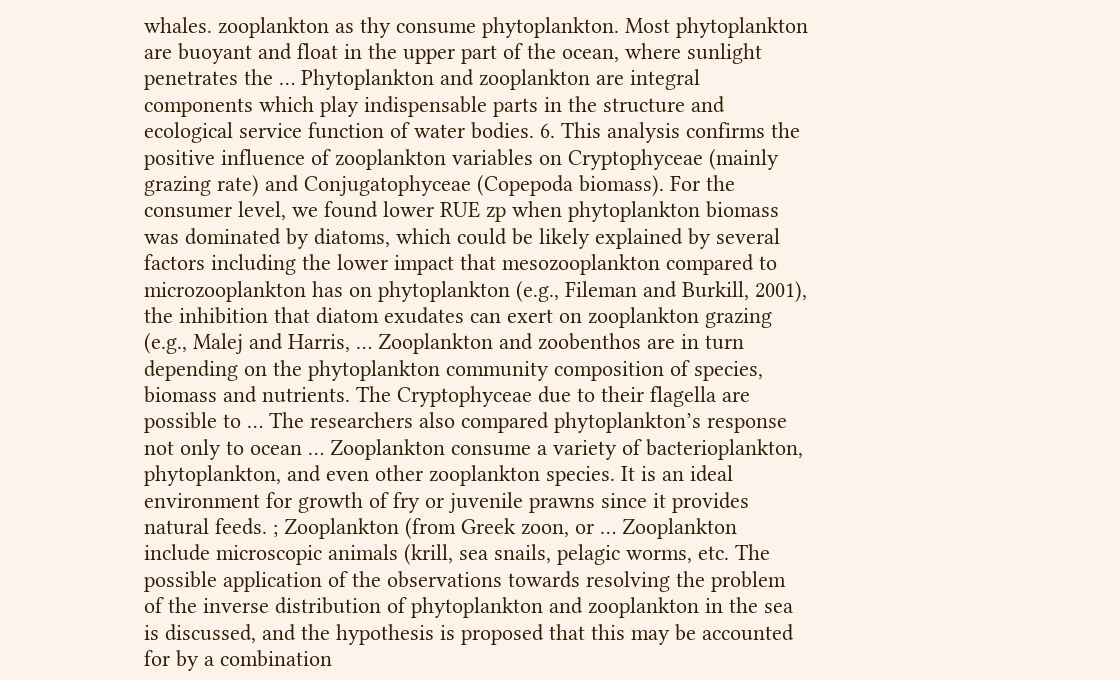whales. zooplankton as thy consume phytoplankton. Most phytoplankton are buoyant and float in the upper part of the ocean, where sunlight penetrates the … Phytoplankton and zooplankton are integral components which play indispensable parts in the structure and ecological service function of water bodies. 6. This analysis confirms the positive influence of zooplankton variables on Cryptophyceae (mainly grazing rate) and Conjugatophyceae (Copepoda biomass). For the consumer level, we found lower RUE zp when phytoplankton biomass was dominated by diatoms, which could be likely explained by several factors including the lower impact that mesozooplankton compared to microzooplankton has on phytoplankton (e.g., Fileman and Burkill, 2001), the inhibition that diatom exudates can exert on zooplankton grazing (e.g., Malej and Harris, … Zooplankton and zoobenthos are in turn depending on the phytoplankton community composition of species, biomass and nutrients. The Cryptophyceae due to their flagella are possible to … The researchers also compared phytoplankton’s response not only to ocean … Zooplankton consume a variety of bacterioplankton, phytoplankton, and even other zooplankton species. It is an ideal environment for growth of fry or juvenile prawns since it provides natural feeds. ; Zooplankton (from Greek zoon, or … Zooplankton include microscopic animals (krill, sea snails, pelagic worms, etc. The possible application of the observations towards resolving the problem of the inverse distribution of phytoplankton and zooplankton in the sea is discussed, and the hypothesis is proposed that this may be accounted for by a combination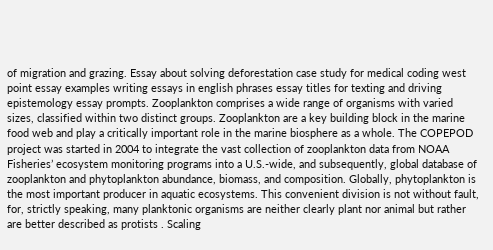of migration and grazing. Essay about solving deforestation case study for medical coding west point essay examples writing essays in english phrases essay titles for texting and driving epistemology essay prompts. Zooplankton comprises a wide range of organisms with varied sizes, classified within two distinct groups. Zooplankton are a key building block in the marine food web and play a critically important role in the marine biosphere as a whole. The COPEPOD project was started in 2004 to integrate the vast collection of zooplankton data from NOAA Fisheries’ ecosystem monitoring programs into a U.S.-wide, and subsequently, global database of zooplankton and phytoplankton abundance, biomass, and composition. Globally, phytoplankton is the most important producer in aquatic ecosystems. This convenient division is not without fault, for, strictly speaking, many planktonic organisms are neither clearly plant nor animal but rather are better described as protists . Scaling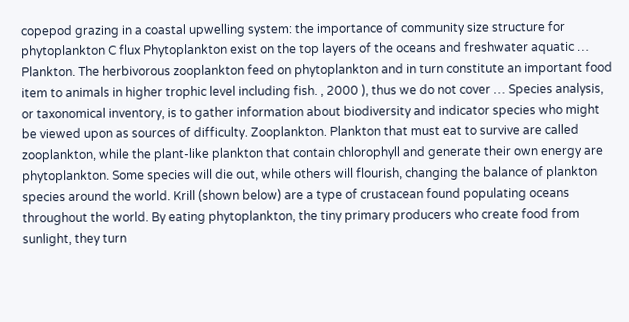copepod grazing in a coastal upwelling system: the importance of community size structure for phytoplankton C flux Phytoplankton exist on the top layers of the oceans and freshwater aquatic … Plankton. The herbivorous zooplankton feed on phytoplankton and in turn constitute an important food item to animals in higher trophic level including fish. , 2000 ), thus we do not cover … Species analysis, or taxonomical inventory, is to gather information about biodiversity and indicator species who might be viewed upon as sources of difficulty. Zooplankton. Plankton that must eat to survive are called zooplankton, while the plant-like plankton that contain chlorophyll and generate their own energy are phytoplankton. Some species will die out, while others will flourish, changing the balance of plankton species around the world. Krill (shown below) are a type of crustacean found populating oceans throughout the world. By eating phytoplankton, the tiny primary producers who create food from sunlight, they turn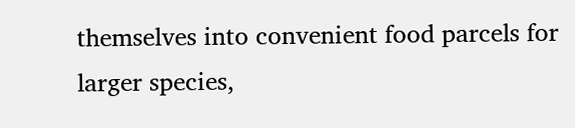themselves into convenient food parcels for larger species,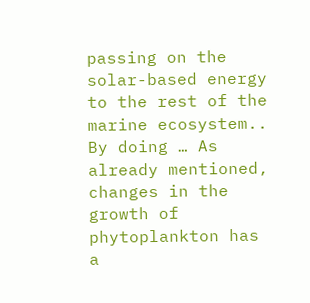passing on the solar-based energy to the rest of the marine ecosystem.. By doing … As already mentioned, changes in the growth of phytoplankton has a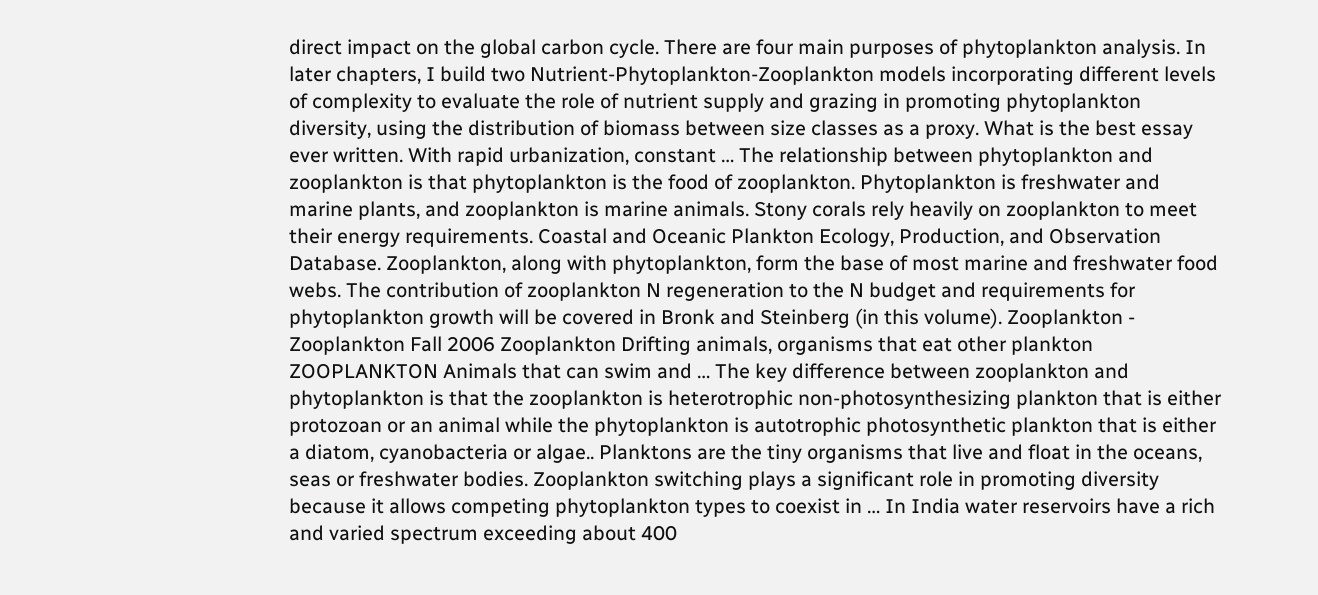direct impact on the global carbon cycle. There are four main purposes of phytoplankton analysis. In later chapters, I build two Nutrient-Phytoplankton-Zooplankton models incorporating different levels of complexity to evaluate the role of nutrient supply and grazing in promoting phytoplankton diversity, using the distribution of biomass between size classes as a proxy. What is the best essay ever written. With rapid urbanization, constant … The relationship between phytoplankton and zooplankton is that phytoplankton is the food of zooplankton. Phytoplankton is freshwater and marine plants, and zooplankton is marine animals. Stony corals rely heavily on zooplankton to meet their energy requirements. Coastal and Oceanic Plankton Ecology, Production, and Observation Database. Zooplankton, along with phytoplankton, form the base of most marine and freshwater food webs. The contribution of zooplankton N regeneration to the N budget and requirements for phytoplankton growth will be covered in Bronk and Steinberg (in this volume). Zooplankton - Zooplankton Fall 2006 Zooplankton Drifting animals, organisms that eat other plankton ZOOPLANKTON Animals that can swim and … The key difference between zooplankton and phytoplankton is that the zooplankton is heterotrophic non-photosynthesizing plankton that is either protozoan or an animal while the phytoplankton is autotrophic photosynthetic plankton that is either a diatom, cyanobacteria or algae.. Planktons are the tiny organisms that live and float in the oceans, seas or freshwater bodies. Zooplankton switching plays a significant role in promoting diversity because it allows competing phytoplankton types to coexist in … In India water reservoirs have a rich and varied spectrum exceeding about 400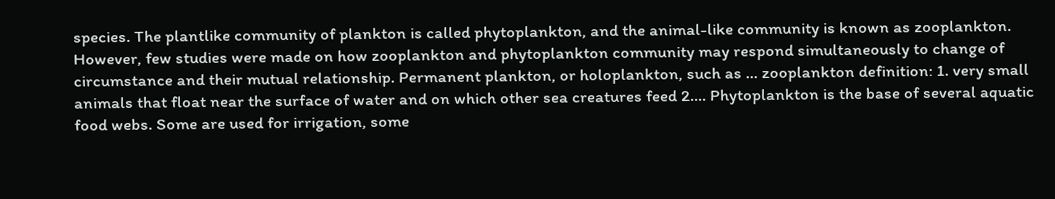species. The plantlike community of plankton is called phytoplankton, and the animal-like community is known as zooplankton. However, few studies were made on how zooplankton and phytoplankton community may respond simultaneously to change of circumstance and their mutual relationship. Permanent plankton, or holoplankton, such as … zooplankton definition: 1. very small animals that float near the surface of water and on which other sea creatures feed 2…. Phytoplankton is the base of several aquatic food webs. Some are used for irrigation, some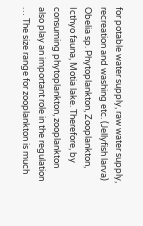for potable water supply, raw water supply, recreation and washing etc. (Jellyfish larva) Obelia sp. Phytoplankton, Zooplankton, Icthyo fauna, Motia lake. Therefore, by consuming phytoplankton, zooplankton also play an important role in the regulation … The size range for zooplankton is much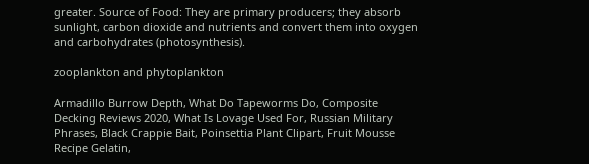greater. Source of Food: They are primary producers; they absorb sunlight, carbon dioxide and nutrients and convert them into oxygen and carbohydrates (photosynthesis).

zooplankton and phytoplankton

Armadillo Burrow Depth, What Do Tapeworms Do, Composite Decking Reviews 2020, What Is Lovage Used For, Russian Military Phrases, Black Crappie Bait, Poinsettia Plant Clipart, Fruit Mousse Recipe Gelatin,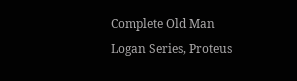Complete Old Man Logan Series, Proteus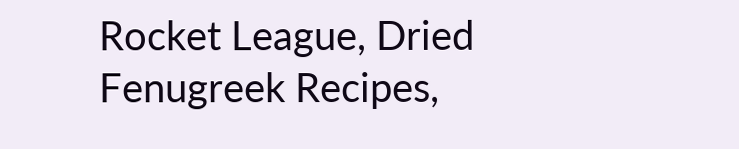Rocket League, Dried Fenugreek Recipes,